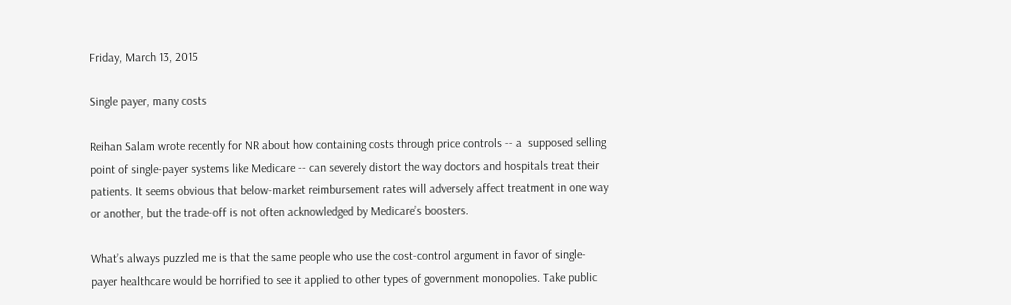Friday, March 13, 2015

Single payer, many costs

Reihan Salam wrote recently for NR about how containing costs through price controls -- a  supposed selling point of single-payer systems like Medicare -- can severely distort the way doctors and hospitals treat their patients. It seems obvious that below-market reimbursement rates will adversely affect treatment in one way or another, but the trade-off is not often acknowledged by Medicare’s boosters.

What’s always puzzled me is that the same people who use the cost-control argument in favor of single-payer healthcare would be horrified to see it applied to other types of government monopolies. Take public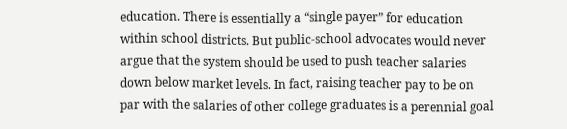education. There is essentially a “single payer” for education within school districts. But public-school advocates would never argue that the system should be used to push teacher salaries down below market levels. In fact, raising teacher pay to be on par with the salaries of other college graduates is a perennial goal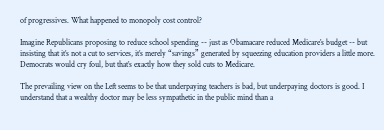of progressives. What happened to monopoly cost control?

Imagine Republicans proposing to reduce school spending -- just as Obamacare reduced Medicare’s budget -- but insisting that it’s not a cut to services, it’s merely “savings” generated by squeezing education providers a little more. Democrats would cry foul, but that’s exactly how they sold cuts to Medicare.

The prevailing view on the Left seems to be that underpaying teachers is bad, but underpaying doctors is good. I understand that a wealthy doctor may be less sympathetic in the public mind than a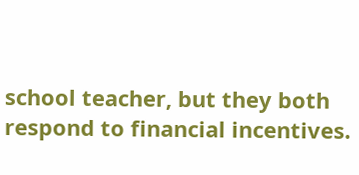school teacher, but they both respond to financial incentives.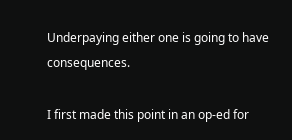Underpaying either one is going to have consequences.

I first made this point in an op-ed for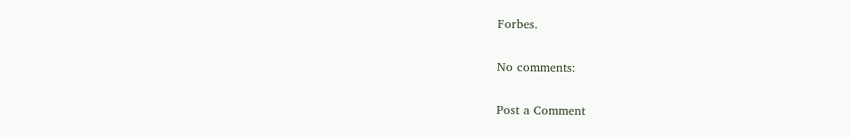Forbes.

No comments:

Post a Comment